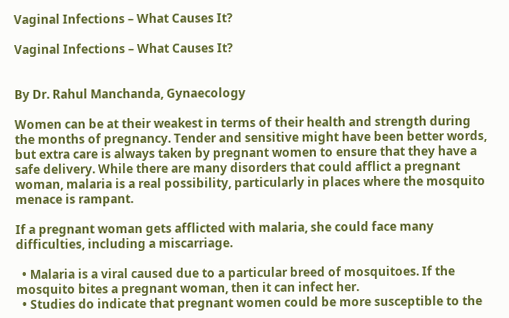Vaginal Infections – What Causes It?

Vaginal Infections – What Causes It?


By Dr. Rahul Manchanda, Gynaecology

Women can be at their weakest in terms of their health and strength during the months of pregnancy. Tender and sensitive might have been better words, but extra care is always taken by pregnant women to ensure that they have a safe delivery. While there are many disorders that could afflict a pregnant woman, malaria is a real possibility, particularly in places where the mosquito menace is rampant.

If a pregnant woman gets afflicted with malaria, she could face many difficulties, including a miscarriage.

  • Malaria is a viral caused due to a particular breed of mosquitoes. If the mosquito bites a pregnant woman, then it can infect her.
  • Studies do indicate that pregnant women could be more susceptible to the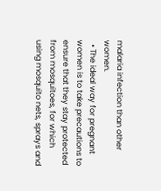malaria infection than other women.
  • The ideal way for pregnant women is to take precautions to ensure that they stay protected from mosquitoes, for which using mosquito nets, sprays and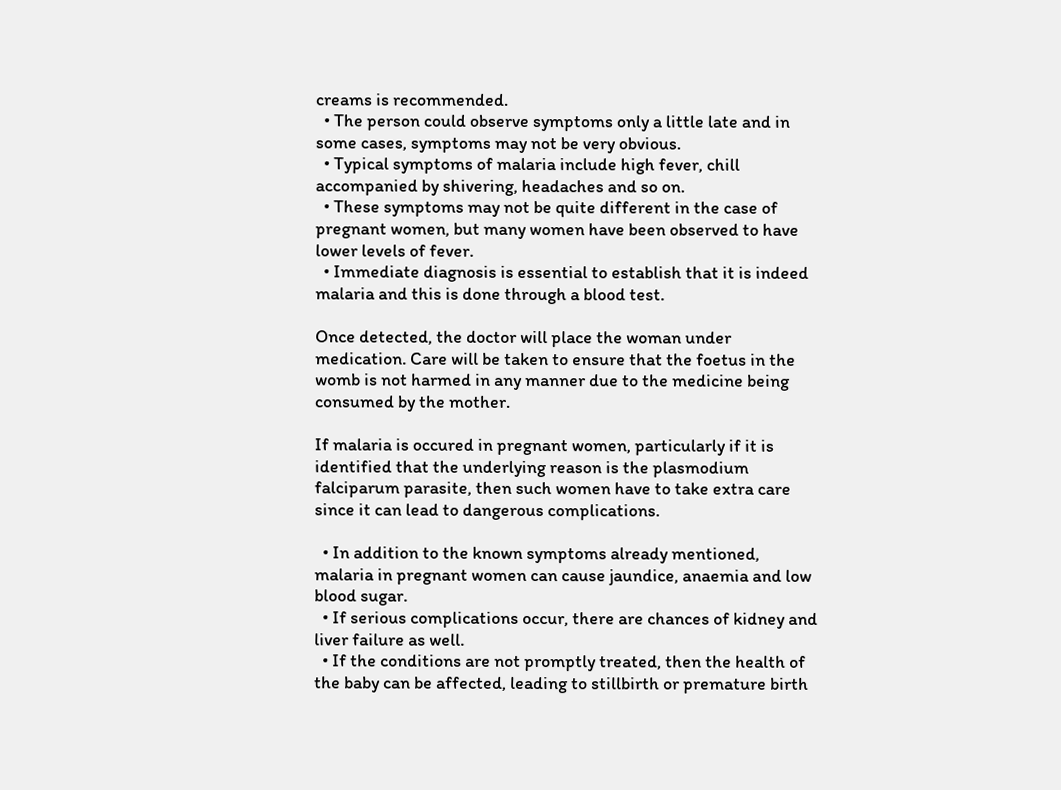creams is recommended.
  • The person could observe symptoms only a little late and in some cases, symptoms may not be very obvious.
  • Typical symptoms of malaria include high fever, chill accompanied by shivering, headaches and so on.
  • These symptoms may not be quite different in the case of pregnant women, but many women have been observed to have lower levels of fever.
  • Immediate diagnosis is essential to establish that it is indeed malaria and this is done through a blood test.

Once detected, the doctor will place the woman under medication. Care will be taken to ensure that the foetus in the womb is not harmed in any manner due to the medicine being consumed by the mother.

If malaria is occured in pregnant women, particularly if it is identified that the underlying reason is the plasmodium falciparum parasite, then such women have to take extra care since it can lead to dangerous complications.

  • In addition to the known symptoms already mentioned, malaria in pregnant women can cause jaundice, anaemia and low blood sugar.
  • If serious complications occur, there are chances of kidney and liver failure as well.
  • If the conditions are not promptly treated, then the health of the baby can be affected, leading to stillbirth or premature birth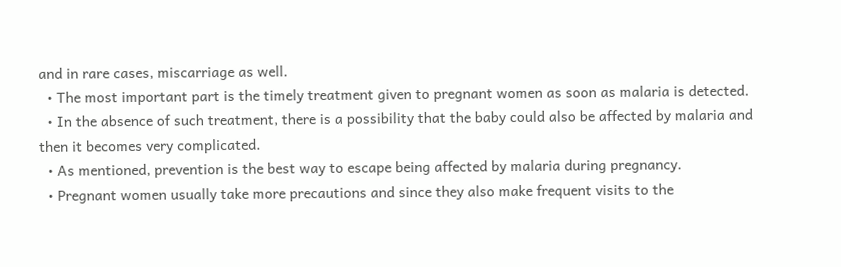and in rare cases, miscarriage as well.
  • The most important part is the timely treatment given to pregnant women as soon as malaria is detected.
  • In the absence of such treatment, there is a possibility that the baby could also be affected by malaria and then it becomes very complicated.
  • As mentioned, prevention is the best way to escape being affected by malaria during pregnancy.
  • Pregnant women usually take more precautions and since they also make frequent visits to the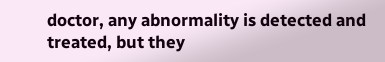doctor, any abnormality is detected and treated, but they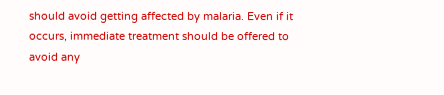should avoid getting affected by malaria. Even if it occurs, immediate treatment should be offered to avoid any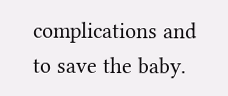complications and to save the baby.